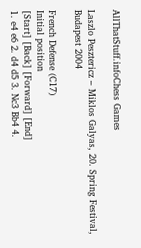AllThatStuff.infoChess Games

Laszlo Pesztericz – Miklos Galyas, 20. Spring Festival, Budapest 2004

French Defense (C17)
Initial position
[Start] [Back] [Forward] [End]
1. e4 e6 2. d4 d5 3. Nc3 Bb4 4.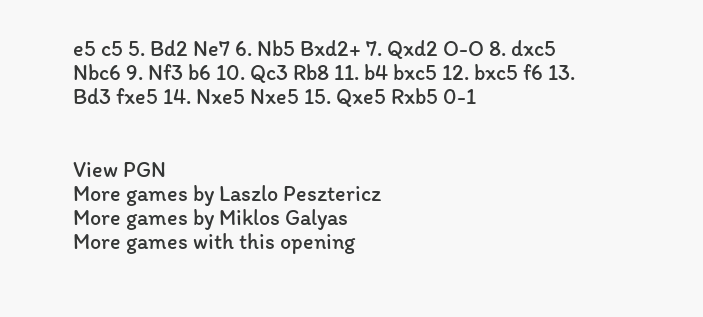e5 c5 5. Bd2 Ne7 6. Nb5 Bxd2+ 7. Qxd2 O-O 8. dxc5 Nbc6 9. Nf3 b6 10. Qc3 Rb8 11. b4 bxc5 12. bxc5 f6 13. Bd3 fxe5 14. Nxe5 Nxe5 15. Qxe5 Rxb5 0-1


View PGN
More games by Laszlo Pesztericz
More games by Miklos Galyas
More games with this opening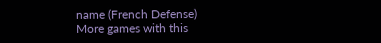name (French Defense)
More games with this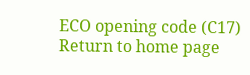ECO opening code (C17)
Return to home page